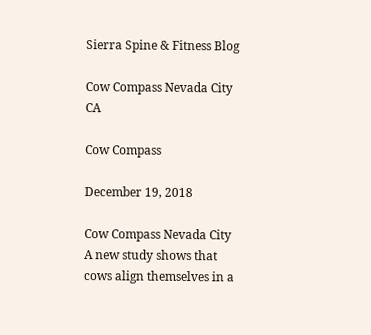Sierra Spine & Fitness Blog

Cow Compass Nevada City CA

Cow Compass

December 19, 2018

Cow Compass Nevada City A new study shows that cows align themselves in a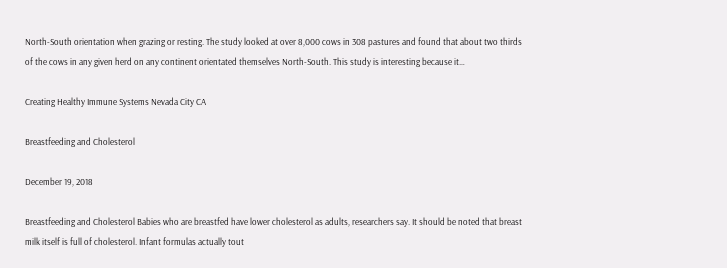North-South orientation when grazing or resting. The study looked at over 8,000 cows in 308 pastures and found that about two thirds of the cows in any given herd on any continent orientated themselves North-South. This study is interesting because it…

Creating Healthy Immune Systems Nevada City CA

Breastfeeding and Cholesterol

December 19, 2018

Breastfeeding and Cholesterol Babies who are breastfed have lower cholesterol as adults, researchers say. It should be noted that breast milk itself is full of cholesterol. Infant formulas actually tout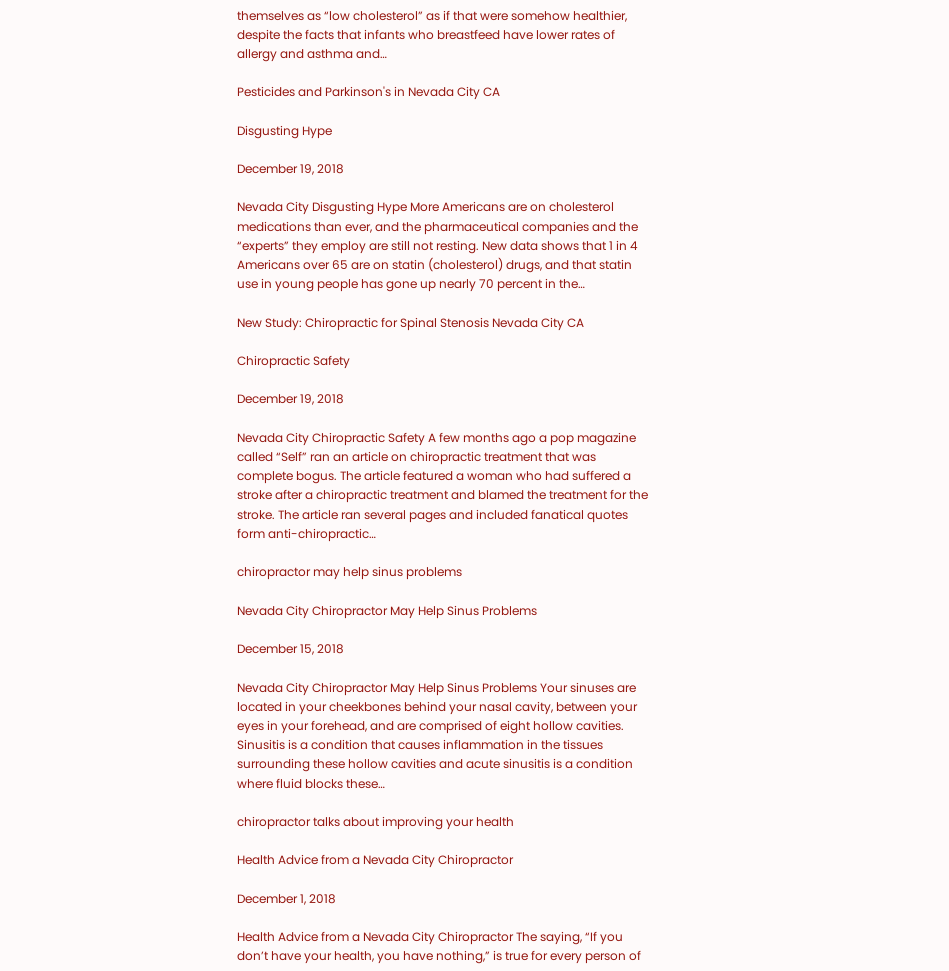themselves as “low cholesterol” as if that were somehow healthier, despite the facts that infants who breastfeed have lower rates of allergy and asthma and…

Pesticides and Parkinson's in Nevada City CA

Disgusting Hype

December 19, 2018

Nevada City Disgusting Hype More Americans are on cholesterol medications than ever, and the pharmaceutical companies and the “experts” they employ are still not resting. New data shows that 1 in 4 Americans over 65 are on statin (cholesterol) drugs, and that statin use in young people has gone up nearly 70 percent in the…

New Study: Chiropractic for Spinal Stenosis Nevada City CA

Chiropractic Safety

December 19, 2018

Nevada City Chiropractic Safety A few months ago a pop magazine called “Self” ran an article on chiropractic treatment that was complete bogus. The article featured a woman who had suffered a stroke after a chiropractic treatment and blamed the treatment for the stroke. The article ran several pages and included fanatical quotes form anti-chiropractic…

chiropractor may help sinus problems

Nevada City Chiropractor May Help Sinus Problems

December 15, 2018

Nevada City Chiropractor May Help Sinus Problems Your sinuses are located in your cheekbones behind your nasal cavity, between your eyes in your forehead, and are comprised of eight hollow cavities. Sinusitis is a condition that causes inflammation in the tissues surrounding these hollow cavities and acute sinusitis is a condition where fluid blocks these…

chiropractor talks about improving your health

Health Advice from a Nevada City Chiropractor

December 1, 2018

Health Advice from a Nevada City Chiropractor The saying, “If you don’t have your health, you have nothing,” is true for every person of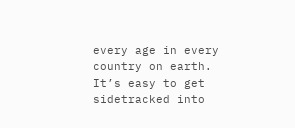every age in every country on earth. It’s easy to get sidetracked into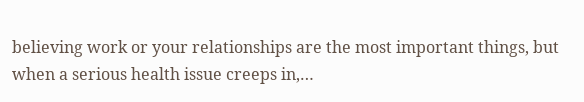believing work or your relationships are the most important things, but when a serious health issue creeps in,…